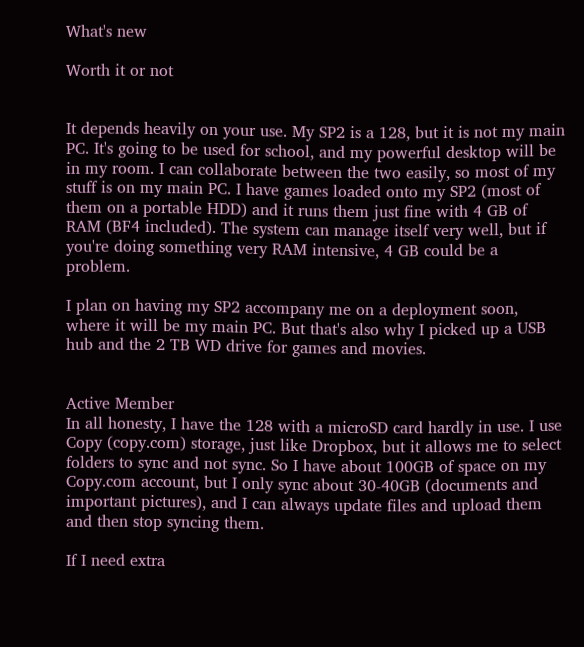What's new

Worth it or not


It depends heavily on your use. My SP2 is a 128, but it is not my main PC. It's going to be used for school, and my powerful desktop will be in my room. I can collaborate between the two easily, so most of my stuff is on my main PC. I have games loaded onto my SP2 (most of them on a portable HDD) and it runs them just fine with 4 GB of RAM (BF4 included). The system can manage itself very well, but if you're doing something very RAM intensive, 4 GB could be a problem.

I plan on having my SP2 accompany me on a deployment soon, where it will be my main PC. But that's also why I picked up a USB hub and the 2 TB WD drive for games and movies.


Active Member
In all honesty, I have the 128 with a microSD card hardly in use. I use Copy (copy.com) storage, just like Dropbox, but it allows me to select folders to sync and not sync. So I have about 100GB of space on my Copy.com account, but I only sync about 30-40GB (documents and important pictures), and I can always update files and upload them and then stop syncing them.

If I need extra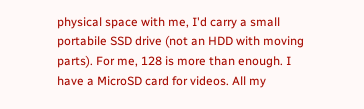physical space with me, I'd carry a small portabile SSD drive (not an HDD with moving parts). For me, 128 is more than enough. I have a MicroSD card for videos. All my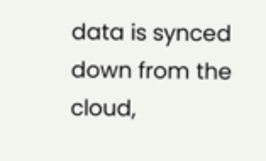data is synced down from the cloud,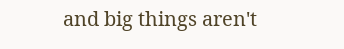and big things aren't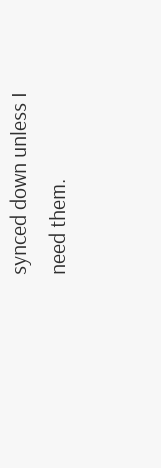synced down unless I need them.